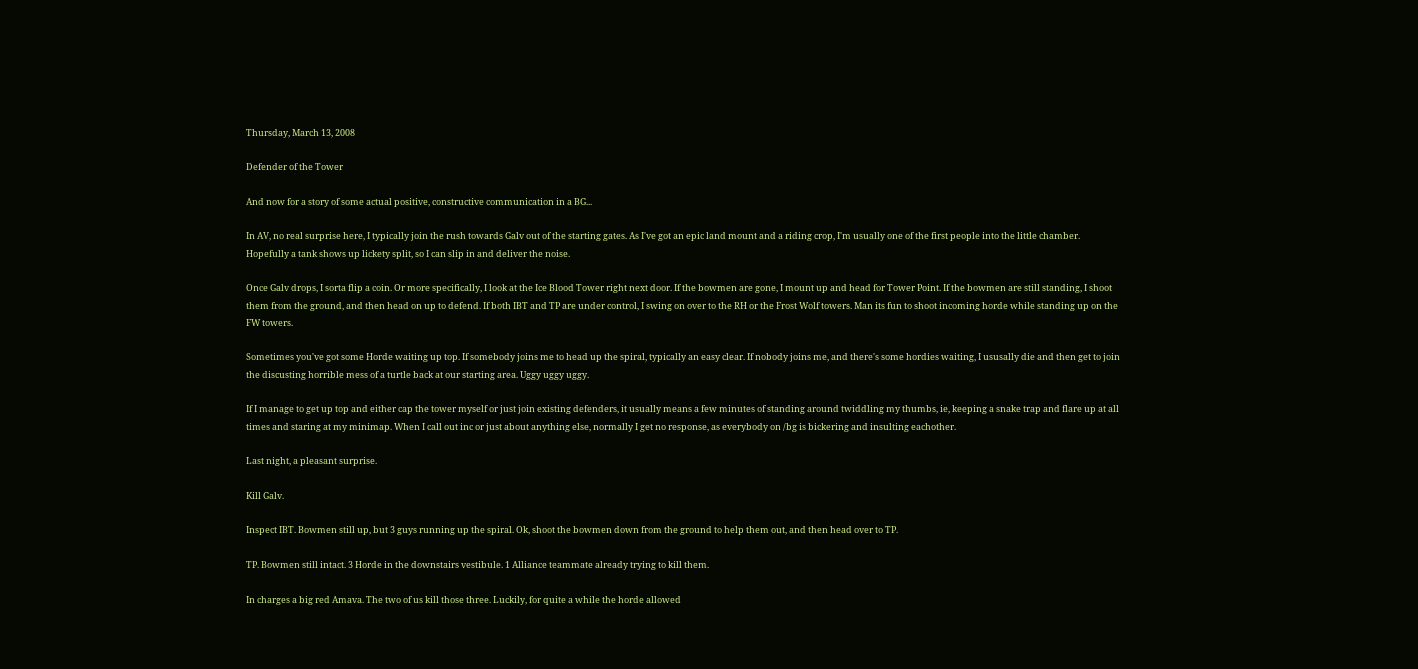Thursday, March 13, 2008

Defender of the Tower

And now for a story of some actual positive, constructive communication in a BG...

In AV, no real surprise here, I typically join the rush towards Galv out of the starting gates. As I've got an epic land mount and a riding crop, I'm usually one of the first people into the little chamber. Hopefully a tank shows up lickety split, so I can slip in and deliver the noise.

Once Galv drops, I sorta flip a coin. Or more specifically, I look at the Ice Blood Tower right next door. If the bowmen are gone, I mount up and head for Tower Point. If the bowmen are still standing, I shoot them from the ground, and then head on up to defend. If both IBT and TP are under control, I swing on over to the RH or the Frost Wolf towers. Man its fun to shoot incoming horde while standing up on the FW towers.

Sometimes you've got some Horde waiting up top. If somebody joins me to head up the spiral, typically an easy clear. If nobody joins me, and there's some hordies waiting, I ususally die and then get to join the discusting horrible mess of a turtle back at our starting area. Uggy uggy uggy.

If I manage to get up top and either cap the tower myself or just join existing defenders, it usually means a few minutes of standing around twiddling my thumbs, ie, keeping a snake trap and flare up at all times and staring at my minimap. When I call out inc or just about anything else, normally I get no response, as everybody on /bg is bickering and insulting eachother.

Last night, a pleasant surprise.

Kill Galv.

Inspect IBT. Bowmen still up, but 3 guys running up the spiral. Ok, shoot the bowmen down from the ground to help them out, and then head over to TP.

TP. Bowmen still intact. 3 Horde in the downstairs vestibule. 1 Alliance teammate already trying to kill them.

In charges a big red Amava. The two of us kill those three. Luckily, for quite a while the horde allowed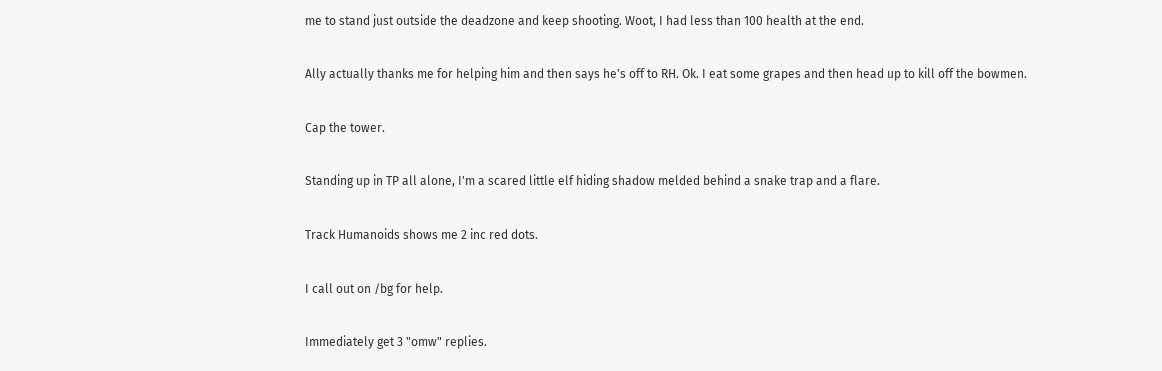me to stand just outside the deadzone and keep shooting. Woot, I had less than 100 health at the end.

Ally actually thanks me for helping him and then says he's off to RH. Ok. I eat some grapes and then head up to kill off the bowmen.

Cap the tower.

Standing up in TP all alone, I'm a scared little elf hiding shadow melded behind a snake trap and a flare.

Track Humanoids shows me 2 inc red dots.

I call out on /bg for help.

Immediately get 3 "omw" replies.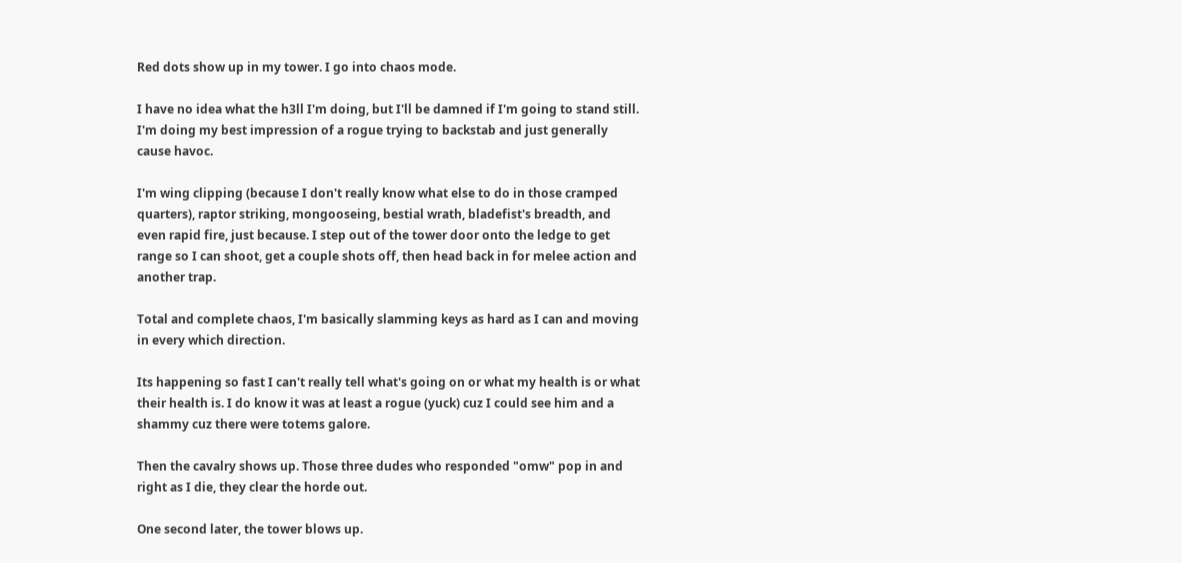Red dots show up in my tower. I go into chaos mode.

I have no idea what the h3ll I'm doing, but I'll be damned if I'm going to stand still. I'm doing my best impression of a rogue trying to backstab and just generally cause havoc.

I'm wing clipping (because I don't really know what else to do in those cramped quarters), raptor striking, mongooseing, bestial wrath, bladefist's breadth, and even rapid fire, just because. I step out of the tower door onto the ledge to get range so I can shoot, get a couple shots off, then head back in for melee action and another trap.

Total and complete chaos, I'm basically slamming keys as hard as I can and moving in every which direction.

Its happening so fast I can't really tell what's going on or what my health is or what their health is. I do know it was at least a rogue (yuck) cuz I could see him and a shammy cuz there were totems galore.

Then the cavalry shows up. Those three dudes who responded "omw" pop in and right as I die, they clear the horde out.

One second later, the tower blows up.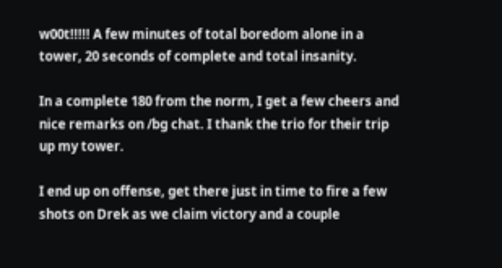w00t!!!!! A few minutes of total boredom alone in a tower, 20 seconds of complete and total insanity.

In a complete 180 from the norm, I get a few cheers and nice remarks on /bg chat. I thank the trio for their trip up my tower.

I end up on offense, get there just in time to fire a few shots on Drek as we claim victory and a couple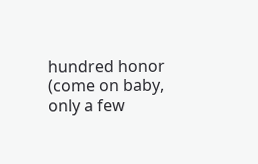hundred honor (come on baby, only a few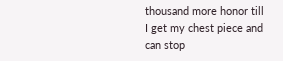thousand more honor till I get my chest piece and can stop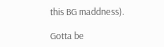this BG maddness).

Gotta be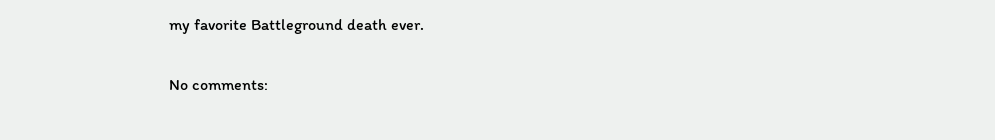my favorite Battleground death ever.

No comments: